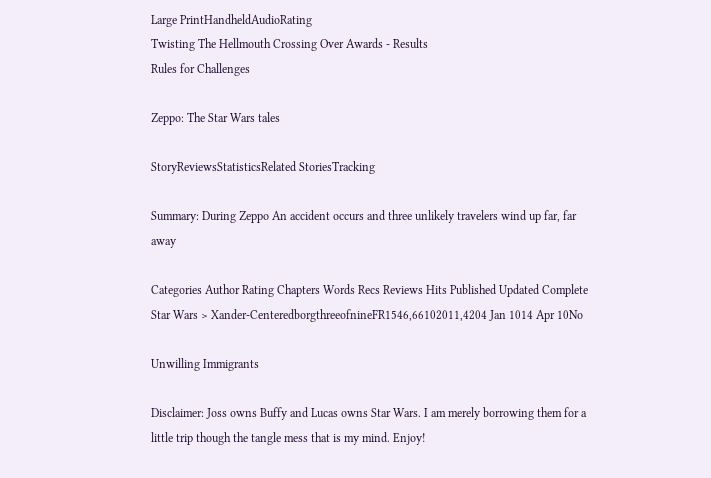Large PrintHandheldAudioRating
Twisting The Hellmouth Crossing Over Awards - Results
Rules for Challenges

Zeppo: The Star Wars tales

StoryReviewsStatisticsRelated StoriesTracking

Summary: During Zeppo An accident occurs and three unlikely travelers wind up far, far away

Categories Author Rating Chapters Words Recs Reviews Hits Published Updated Complete
Star Wars > Xander-CenteredborgthreeofnineFR1546,66102011,4204 Jan 1014 Apr 10No

Unwilling Immigrants

Disclaimer: Joss owns Buffy and Lucas owns Star Wars. I am merely borrowing them for a little trip though the tangle mess that is my mind. Enjoy!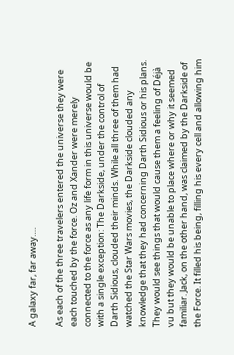A galaxy far, far away….

As each of the three travelers entered the universe they were each touched by the force. Oz and Xander were merely connected to the force as any life form in this universe would be with a single exception: The Darkside, under the control of Darth Sidious, clouded their minds. While all three of them had watched the Star Wars movies, the Darkside clouded any knowledge that they had concerning Darth Sidious or his plans. They would see things that would cause them a feeling of Déjà vu but they would be unable to place where or why it seemed familiar. Jack, on the other hand, was claimed by the Darkside of the Force. It filled his being, filling his every cell and allowing him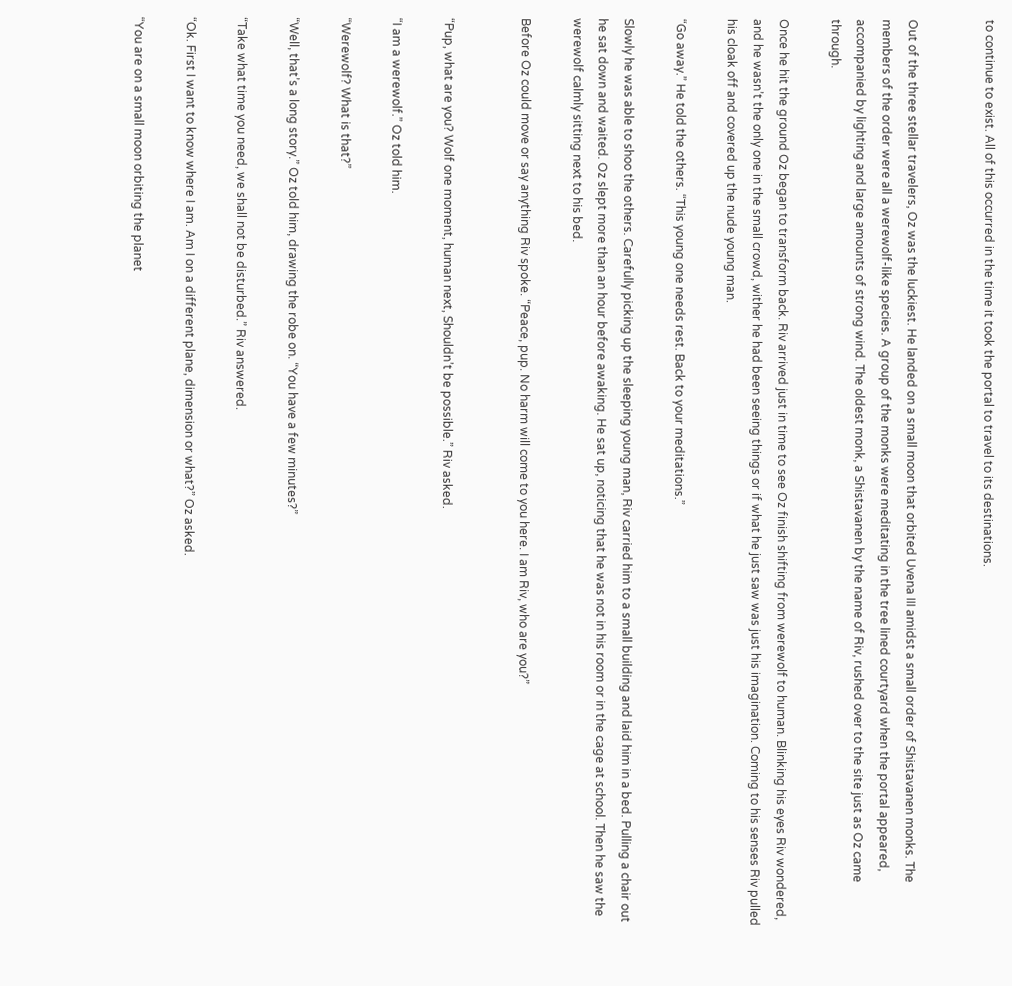to continue to exist. All of this occurred in the time it took the portal to travel to its destinations.


Out of the three stellar travelers, Oz was the luckiest. He landed on a small moon that orbited Uvena III amidst a small order of Shistavanen monks. The members of the order were all a werewolf-like species. A group of the monks were meditating in the tree lined courtyard when the portal appeared, accompanied by lighting and large amounts of strong wind. The oldest monk, a Shistavanen by the name of Riv, rushed over to the site just as Oz came through.

Once he hit the ground Oz began to transform back. Riv arrived just in time to see Oz finish shifting from werewolf to human. Blinking his eyes Riv wondered, and he wasn’t the only one in the small crowd, wither he had been seeing things or if what he just saw was just his imagination. Coming to his senses Riv pulled his cloak off and covered up the nude young man.

“Go away.” He told the others. “This young one needs rest. Back to your meditations.”

Slowly he was able to shoo the others. Carefully picking up the sleeping young man, Riv carried him to a small building and laid him in a bed. Pulling a chair out he sat down and waited. Oz slept more than an hour before awaking. He sat up, noticing that he was not in his room or in the cage at school. Then he saw the werewolf calmly sitting next to his bed.

Before Oz could move or say anything Riv spoke. “Peace, pup. No harm will come to you here. I am Riv, who are you?”


“Pup, what are you? Wolf one moment, human next, Shouldn’t be possible.” Riv asked.

“I am a werewolf.” Oz told him.

“Werewolf? What is that?”

“Well, that’s a long story.” Oz told him, drawing the robe on. “You have a few minutes?”

“Take what time you need, we shall not be disturbed.” Riv answered.

“Ok. First I want to know where I am. Am I on a different plane, dimension or what?” Oz asked.

“You are on a small moon orbiting the planet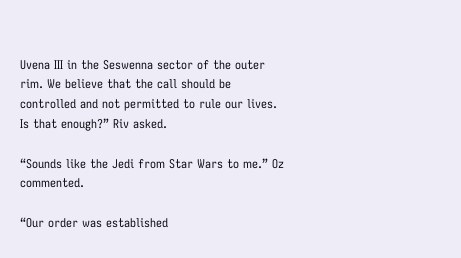Uvena III in the Seswenna sector of the outer rim. We believe that the call should be controlled and not permitted to rule our lives. Is that enough?” Riv asked.

“Sounds like the Jedi from Star Wars to me.” Oz commented.

“Our order was established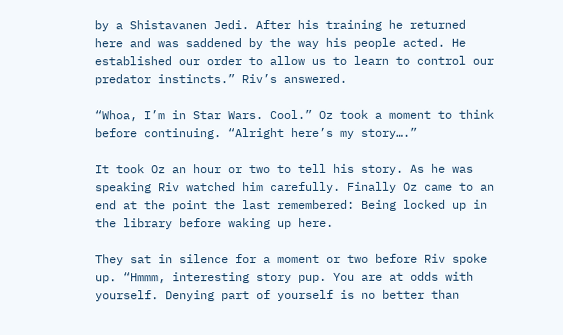by a Shistavanen Jedi. After his training he returned here and was saddened by the way his people acted. He established our order to allow us to learn to control our predator instincts.” Riv’s answered.

“Whoa, I’m in Star Wars. Cool.” Oz took a moment to think before continuing. “Alright here’s my story….”

It took Oz an hour or two to tell his story. As he was speaking Riv watched him carefully. Finally Oz came to an end at the point the last remembered: Being locked up in the library before waking up here.

They sat in silence for a moment or two before Riv spoke up. “Hmmm, interesting story pup. You are at odds with yourself. Denying part of yourself is no better than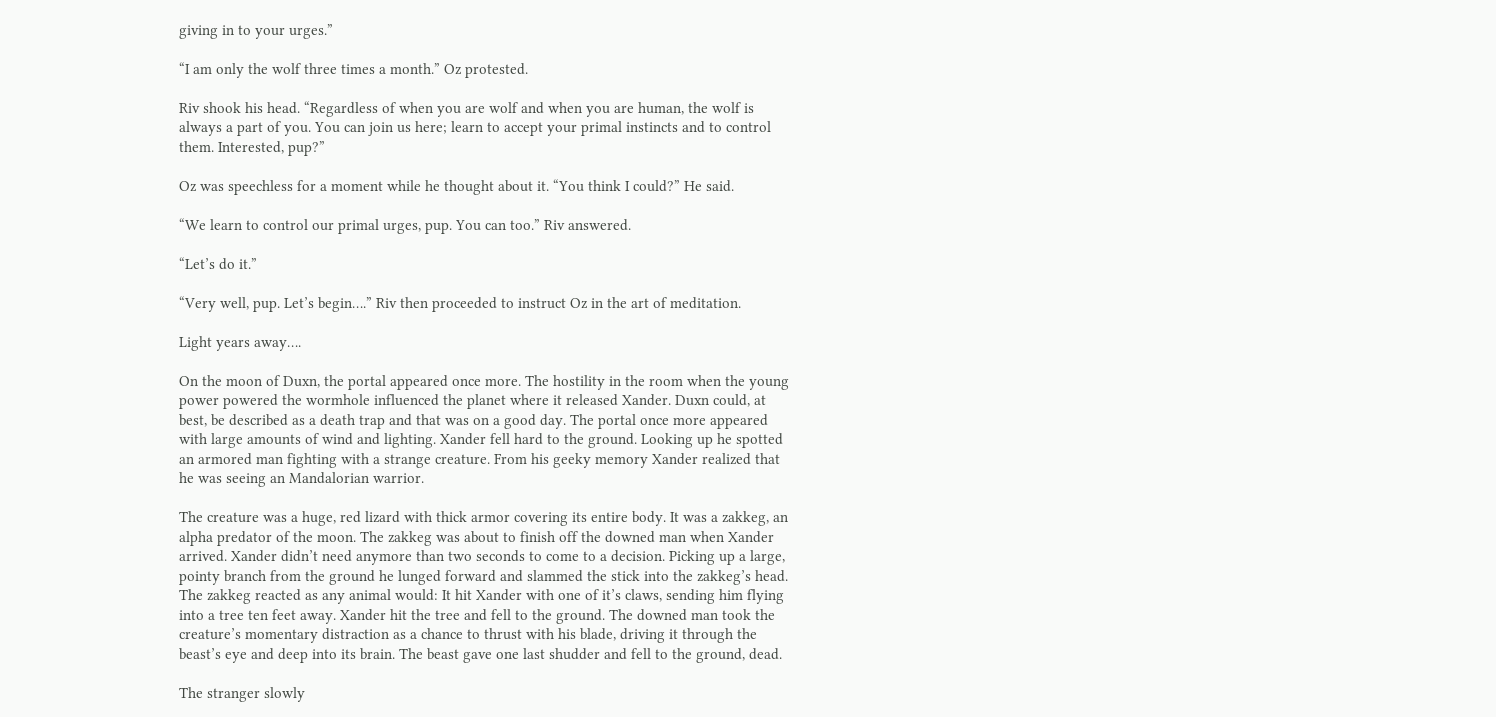giving in to your urges.”

“I am only the wolf three times a month.” Oz protested.

Riv shook his head. “Regardless of when you are wolf and when you are human, the wolf is always a part of you. You can join us here; learn to accept your primal instincts and to control them. Interested, pup?”

Oz was speechless for a moment while he thought about it. “You think I could?” He said.

“We learn to control our primal urges, pup. You can too.” Riv answered.

“Let’s do it.”

“Very well, pup. Let’s begin….” Riv then proceeded to instruct Oz in the art of meditation.

Light years away….

On the moon of Duxn, the portal appeared once more. The hostility in the room when the young power powered the wormhole influenced the planet where it released Xander. Duxn could, at best, be described as a death trap and that was on a good day. The portal once more appeared with large amounts of wind and lighting. Xander fell hard to the ground. Looking up he spotted an armored man fighting with a strange creature. From his geeky memory Xander realized that he was seeing an Mandalorian warrior.

The creature was a huge, red lizard with thick armor covering its entire body. It was a zakkeg, an alpha predator of the moon. The zakkeg was about to finish off the downed man when Xander arrived. Xander didn’t need anymore than two seconds to come to a decision. Picking up a large, pointy branch from the ground he lunged forward and slammed the stick into the zakkeg’s head. The zakkeg reacted as any animal would: It hit Xander with one of it’s claws, sending him flying into a tree ten feet away. Xander hit the tree and fell to the ground. The downed man took the creature’s momentary distraction as a chance to thrust with his blade, driving it through the beast’s eye and deep into its brain. The beast gave one last shudder and fell to the ground, dead.

The stranger slowly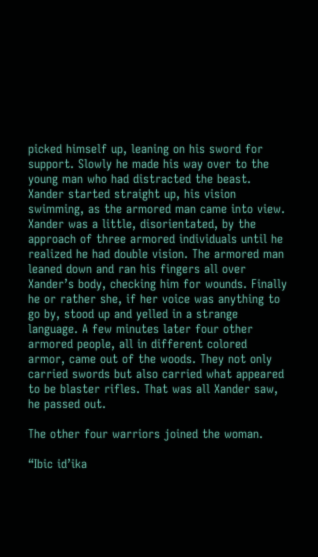picked himself up, leaning on his sword for support. Slowly he made his way over to the young man who had distracted the beast. Xander started straight up, his vision swimming, as the armored man came into view. Xander was a little, disorientated, by the approach of three armored individuals until he realized he had double vision. The armored man leaned down and ran his fingers all over Xander’s body, checking him for wounds. Finally he or rather she, if her voice was anything to go by, stood up and yelled in a strange language. A few minutes later four other armored people, all in different colored armor, came out of the woods. They not only carried swords but also carried what appeared to be blaster rifles. That was all Xander saw, he passed out.

The other four warriors joined the woman.

“Ibic id’ika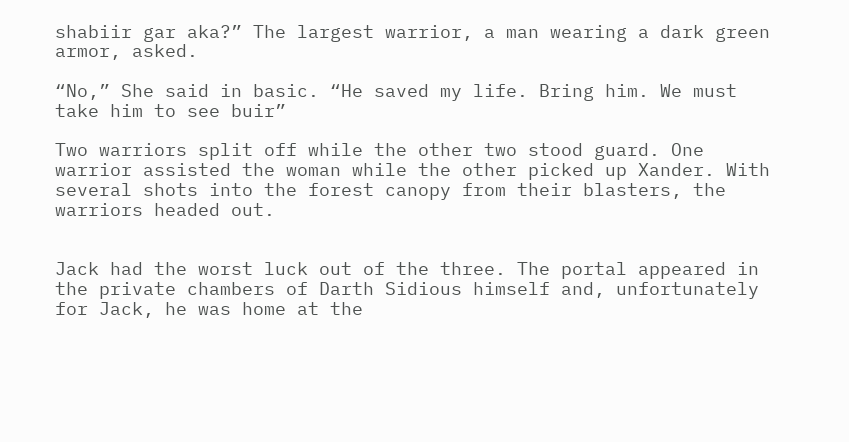shabiir gar aka?” The largest warrior, a man wearing a dark green armor, asked.

“No,” She said in basic. “He saved my life. Bring him. We must take him to see buir”

Two warriors split off while the other two stood guard. One warrior assisted the woman while the other picked up Xander. With several shots into the forest canopy from their blasters, the warriors headed out.


Jack had the worst luck out of the three. The portal appeared in the private chambers of Darth Sidious himself and, unfortunately for Jack, he was home at the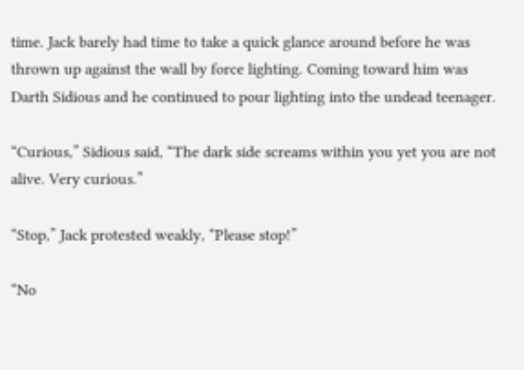time. Jack barely had time to take a quick glance around before he was thrown up against the wall by force lighting. Coming toward him was Darth Sidious and he continued to pour lighting into the undead teenager.

“Curious,” Sidious said, “The dark side screams within you yet you are not alive. Very curious.”

“Stop,” Jack protested weakly, “Please stop!”

“No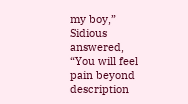my boy,” Sidious answered, “You will feel pain beyond description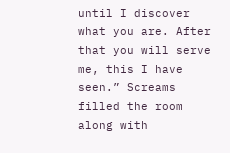until I discover what you are. After that you will serve me, this I have seen.” Screams filled the room along with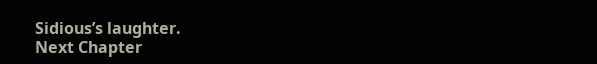Sidious’s laughter.
Next Chapter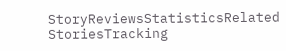StoryReviewsStatisticsRelated StoriesTracking